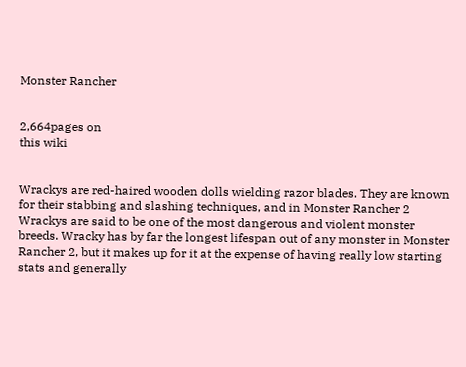Monster Rancher


2,664pages on
this wiki


Wrackys are red-haired wooden dolls wielding razor blades. They are known for their stabbing and slashing techniques, and in Monster Rancher 2 Wrackys are said to be one of the most dangerous and violent monster breeds. Wracky has by far the longest lifespan out of any monster in Monster Rancher 2, but it makes up for it at the expense of having really low starting stats and generally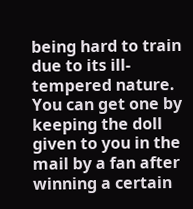being hard to train due to its ill-tempered nature. You can get one by keeping the doll given to you in the mail by a fan after winning a certain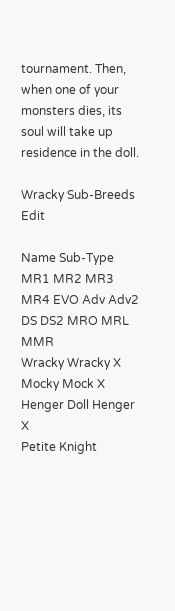tournament. Then, when one of your monsters dies, its soul will take up residence in the doll.

Wracky Sub-Breeds Edit

Name Sub-Type MR1 MR2 MR3 MR4 EVO Adv Adv2 DS DS2 MRO MRL MMR
Wracky Wracky X
Mocky Mock X
Henger Doll Henger X
Petite Knight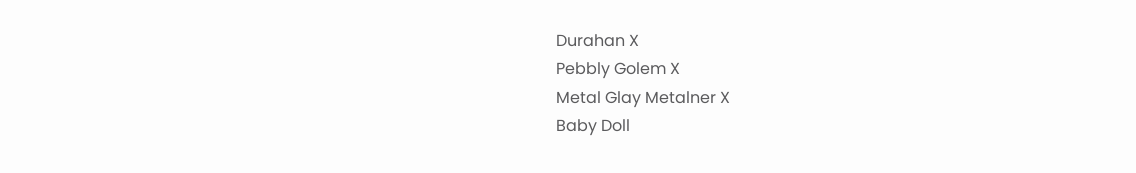Durahan X
Pebbly Golem X
Metal Glay Metalner X
Baby Doll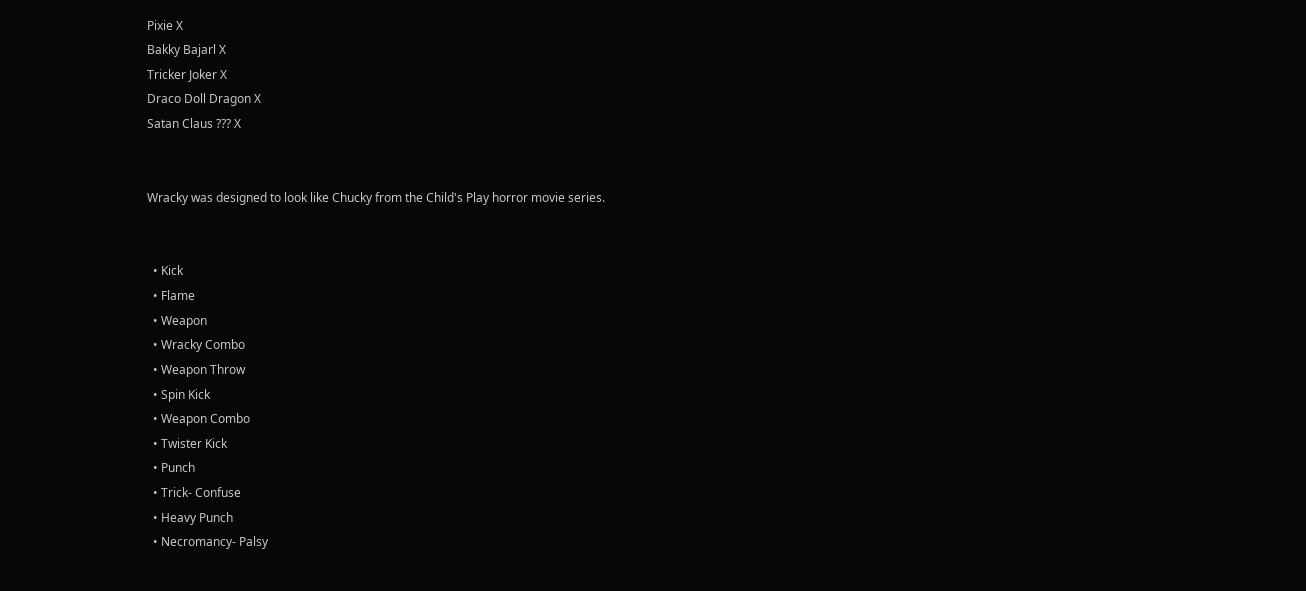Pixie X
Bakky Bajarl X
Tricker Joker X
Draco Doll Dragon X
Satan Claus ??? X


Wracky was designed to look like Chucky from the Child's Play horror movie series.


  • Kick
  • Flame
  • Weapon
  • Wracky Combo
  • Weapon Throw
  • Spin Kick
  • Weapon Combo
  • Twister Kick
  • Punch
  • Trick- Confuse
  • Heavy Punch
  • Necromancy- Palsy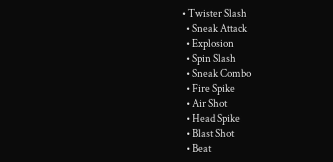• Twister Slash
  • Sneak Attack
  • Explosion
  • Spin Slash
  • Sneak Combo
  • Fire Spike
  • Air Shot
  • Head Spike
  • Blast Shot
  • Beat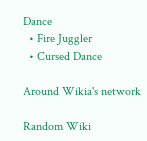Dance
  • Fire Juggler
  • Cursed Dance

Around Wikia's network

Random Wiki